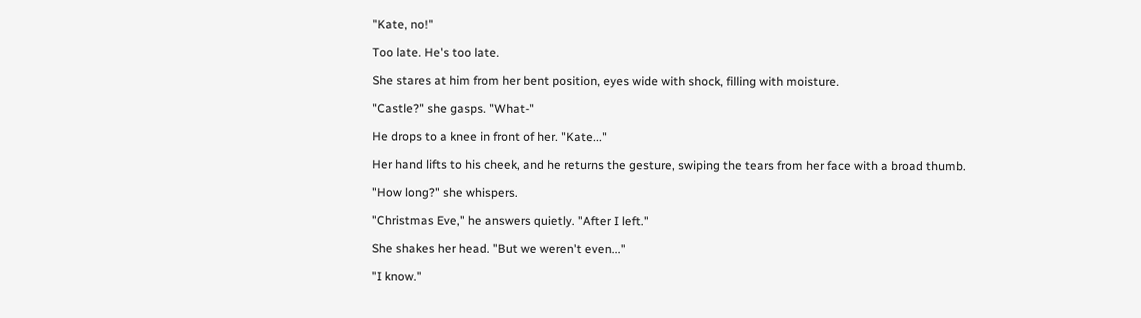"Kate, no!"

Too late. He's too late.

She stares at him from her bent position, eyes wide with shock, filling with moisture.

"Castle?" she gasps. "What-"

He drops to a knee in front of her. "Kate..."

Her hand lifts to his cheek, and he returns the gesture, swiping the tears from her face with a broad thumb.

"How long?" she whispers.

"Christmas Eve," he answers quietly. "After I left."

She shakes her head. "But we weren't even..."

"I know."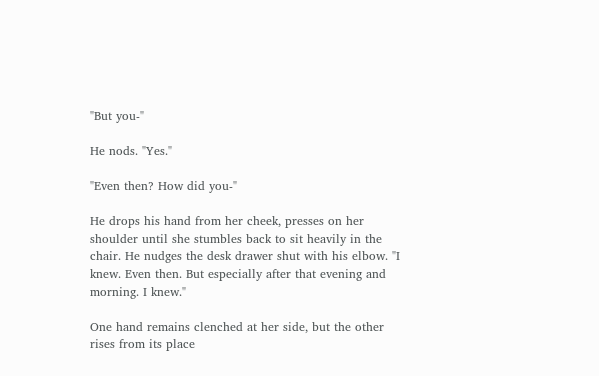"But you-"

He nods. "Yes."

"Even then? How did you-"

He drops his hand from her cheek, presses on her shoulder until she stumbles back to sit heavily in the chair. He nudges the desk drawer shut with his elbow. "I knew. Even then. But especially after that evening and morning. I knew."

One hand remains clenched at her side, but the other rises from its place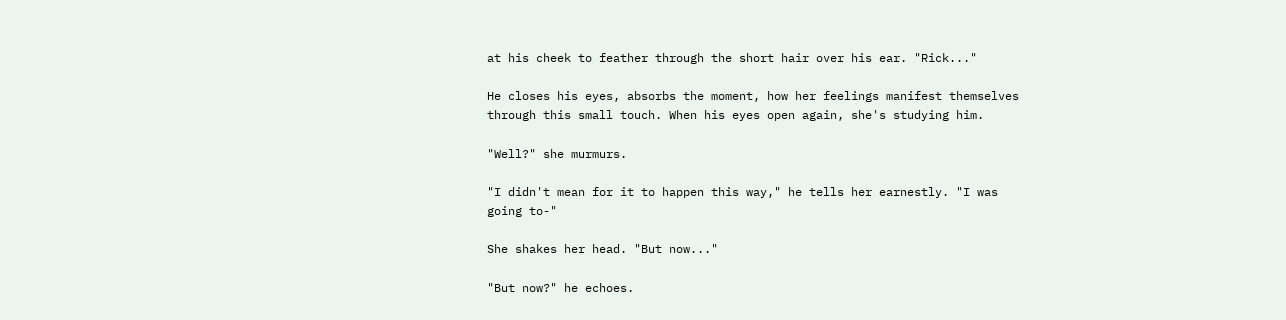at his cheek to feather through the short hair over his ear. "Rick..."

He closes his eyes, absorbs the moment, how her feelings manifest themselves through this small touch. When his eyes open again, she's studying him.

"Well?" she murmurs.

"I didn't mean for it to happen this way," he tells her earnestly. "I was going to-"

She shakes her head. "But now..."

"But now?" he echoes.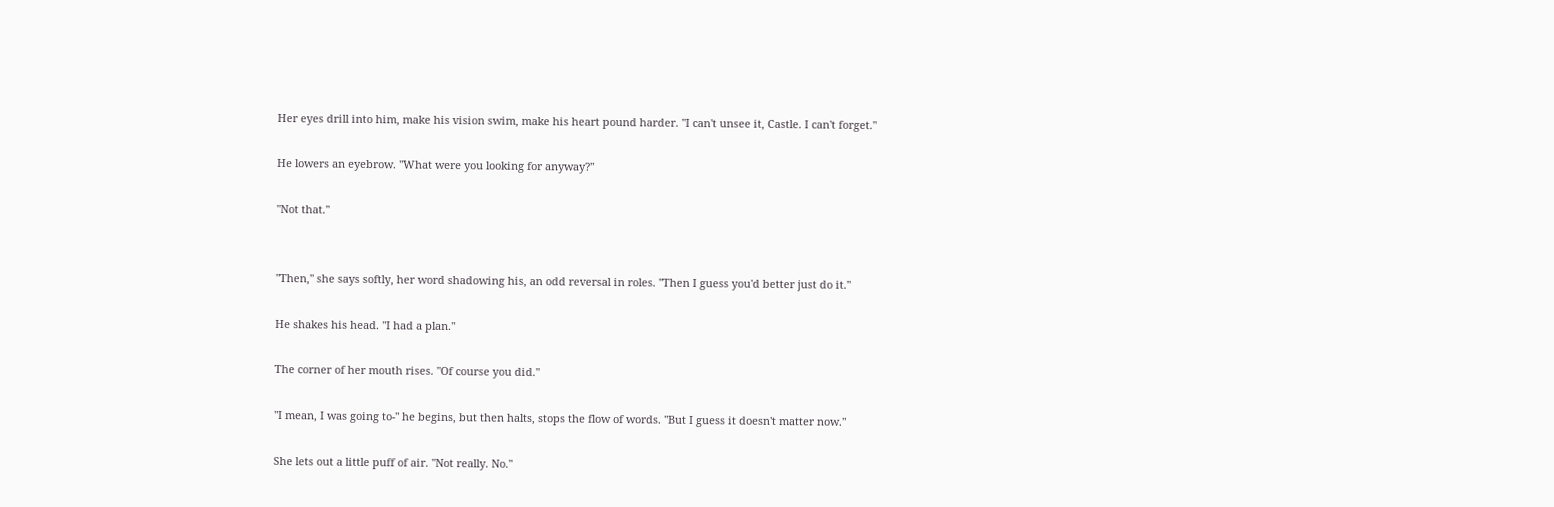Her eyes drill into him, make his vision swim, make his heart pound harder. "I can't unsee it, Castle. I can't forget."

He lowers an eyebrow. "What were you looking for anyway?"

"Not that."


"Then," she says softly, her word shadowing his, an odd reversal in roles. "Then I guess you'd better just do it."

He shakes his head. "I had a plan."

The corner of her mouth rises. "Of course you did."

"I mean, I was going to-" he begins, but then halts, stops the flow of words. "But I guess it doesn't matter now."

She lets out a little puff of air. "Not really. No."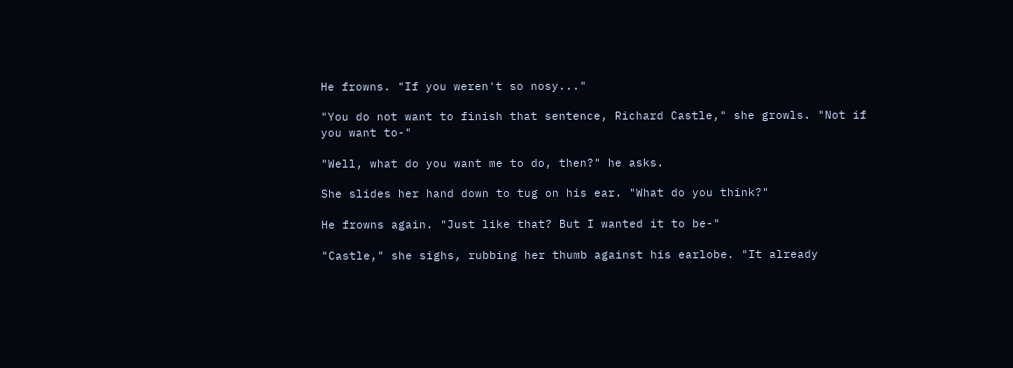He frowns. "If you weren't so nosy..."

"You do not want to finish that sentence, Richard Castle," she growls. "Not if you want to-"

"Well, what do you want me to do, then?" he asks.

She slides her hand down to tug on his ear. "What do you think?"

He frowns again. "Just like that? But I wanted it to be-"

"Castle," she sighs, rubbing her thumb against his earlobe. "It already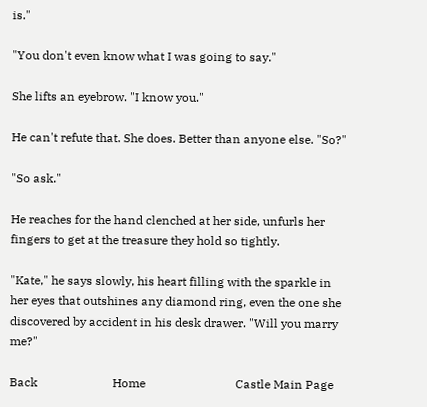is."

"You don't even know what I was going to say."

She lifts an eyebrow. "I know you."

He can't refute that. She does. Better than anyone else. "So?"

"So ask."

He reaches for the hand clenched at her side, unfurls her fingers to get at the treasure they hold so tightly.

"Kate," he says slowly, his heart filling with the sparkle in her eyes that outshines any diamond ring, even the one she discovered by accident in his desk drawer. "Will you marry me?"

Back                         Home                              Castle Main Page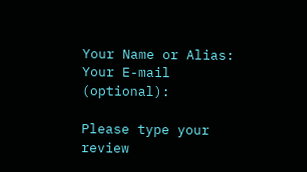Your Name or Alias:      Your E-mail (optional):

Please type your review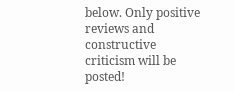below. Only positive reviews and constructive criticism will be posted!